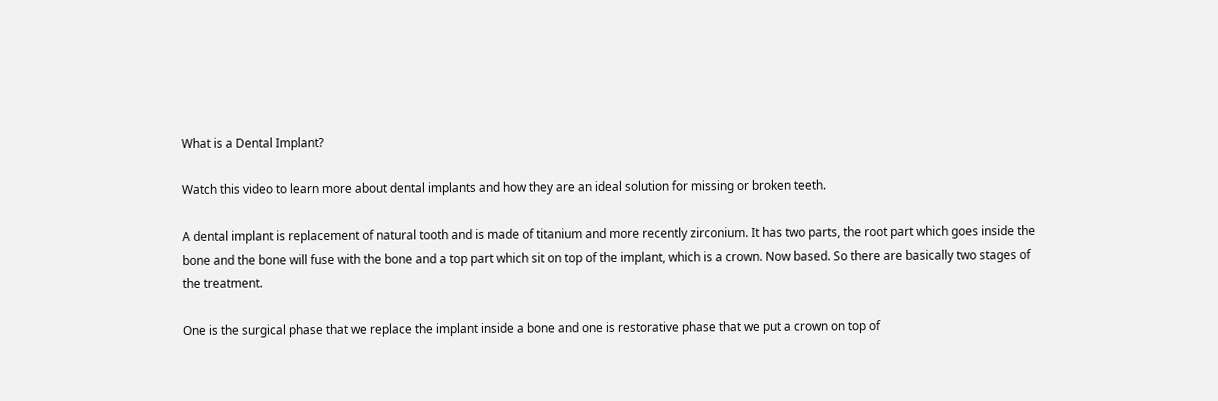What is a Dental Implant?

Watch this video to learn more about dental implants and how they are an ideal solution for missing or broken teeth.

A dental implant is replacement of natural tooth and is made of titanium and more recently zirconium. It has two parts, the root part which goes inside the bone and the bone will fuse with the bone and a top part which sit on top of the implant, which is a crown. Now based. So there are basically two stages of the treatment.

One is the surgical phase that we replace the implant inside a bone and one is restorative phase that we put a crown on top of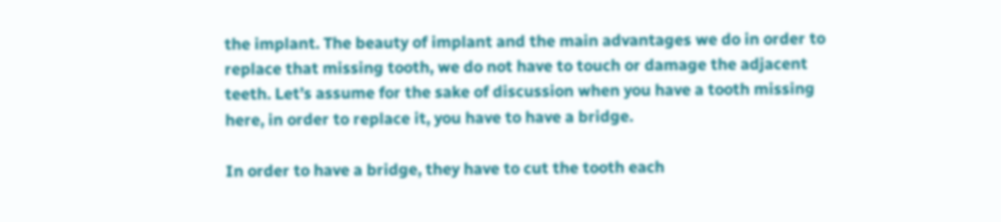the implant. The beauty of implant and the main advantages we do in order to replace that missing tooth, we do not have to touch or damage the adjacent teeth. Let’s assume for the sake of discussion when you have a tooth missing here, in order to replace it, you have to have a bridge.

In order to have a bridge, they have to cut the tooth each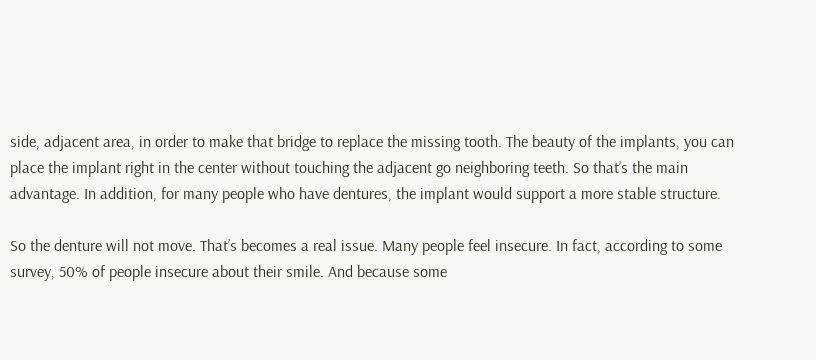side, adjacent area, in order to make that bridge to replace the missing tooth. The beauty of the implants, you can place the implant right in the center without touching the adjacent go neighboring teeth. So that’s the main advantage. In addition, for many people who have dentures, the implant would support a more stable structure.

So the denture will not move. That’s becomes a real issue. Many people feel insecure. In fact, according to some survey, 50% of people insecure about their smile. And because some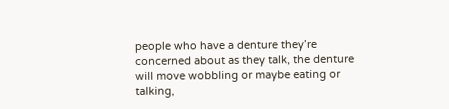people who have a denture they’re concerned about as they talk, the denture will move wobbling or maybe eating or talking,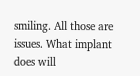smiling. All those are issues. What implant does will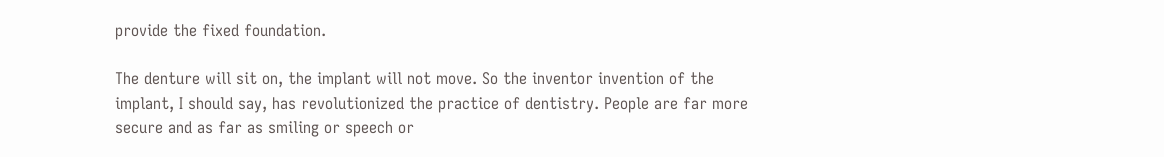provide the fixed foundation.

The denture will sit on, the implant will not move. So the inventor invention of the implant, I should say, has revolutionized the practice of dentistry. People are far more secure and as far as smiling or speech or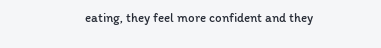eating, they feel more confident and they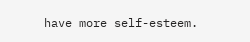have more self-esteem.